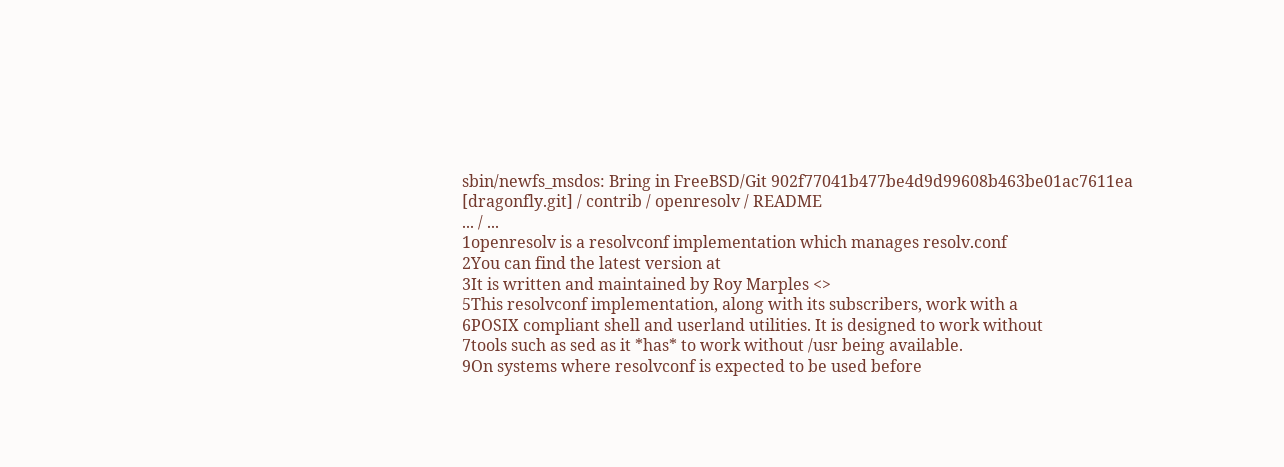sbin/newfs_msdos: Bring in FreeBSD/Git 902f77041b477be4d9d99608b463be01ac7611ea
[dragonfly.git] / contrib / openresolv / README
... / ...
1openresolv is a resolvconf implementation which manages resolv.conf
2You can find the latest version at
3It is written and maintained by Roy Marples <>
5This resolvconf implementation, along with its subscribers, work with a
6POSIX compliant shell and userland utilities. It is designed to work without
7tools such as sed as it *has* to work without /usr being available.
9On systems where resolvconf is expected to be used before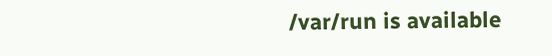/var/run is available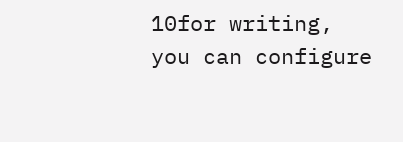10for writing, you can configure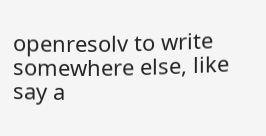openresolv to write somewhere else, like say a